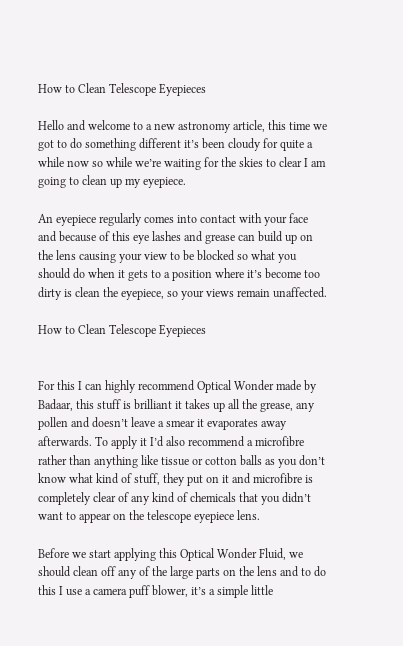How to Clean Telescope Eyepieces

Hello and welcome to a new astronomy article, this time we got to do something different it’s been cloudy for quite a while now so while we’re waiting for the skies to clear I am going to clean up my eyepiece.

An eyepiece regularly comes into contact with your face and because of this eye lashes and grease can build up on the lens causing your view to be blocked so what you should do when it gets to a position where it’s become too dirty is clean the eyepiece, so your views remain unaffected.

How to Clean Telescope Eyepieces


For this I can highly recommend Optical Wonder made by Badaar, this stuff is brilliant it takes up all the grease, any pollen and doesn’t leave a smear it evaporates away afterwards. To apply it I’d also recommend a microfibre rather than anything like tissue or cotton balls as you don’t know what kind of stuff, they put on it and microfibre is completely clear of any kind of chemicals that you didn’t want to appear on the telescope eyepiece lens.

Before we start applying this Optical Wonder Fluid, we should clean off any of the large parts on the lens and to do this I use a camera puff blower, it’s a simple little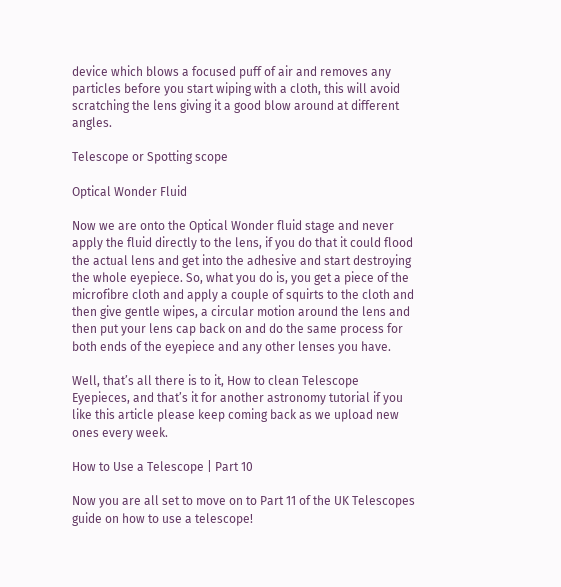device which blows a focused puff of air and removes any particles before you start wiping with a cloth, this will avoid scratching the lens giving it a good blow around at different angles.

Telescope or Spotting scope

Optical Wonder Fluid

Now we are onto the Optical Wonder fluid stage and never apply the fluid directly to the lens, if you do that it could flood the actual lens and get into the adhesive and start destroying the whole eyepiece. So, what you do is, you get a piece of the microfibre cloth and apply a couple of squirts to the cloth and then give gentle wipes, a circular motion around the lens and then put your lens cap back on and do the same process for both ends of the eyepiece and any other lenses you have.

Well, that’s all there is to it, How to clean Telescope Eyepieces, and that’s it for another astronomy tutorial if you like this article please keep coming back as we upload new ones every week.

How to Use a Telescope | Part 10

Now you are all set to move on to Part 11 of the UK Telescopes guide on how to use a telescope!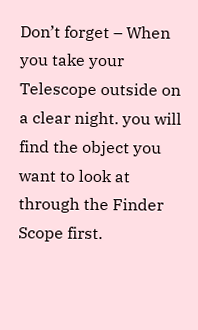Don’t forget – When you take your Telescope outside on a clear night. you will find the object you want to look at through the Finder Scope first.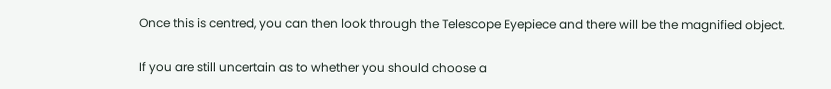Once this is centred, you can then look through the Telescope Eyepiece and there will be the magnified object.

If you are still uncertain as to whether you should choose a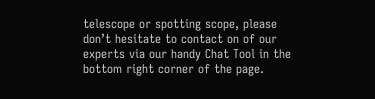telescope or spotting scope, please don’t hesitate to contact on of our experts via our handy Chat Tool in the bottom right corner of the page.